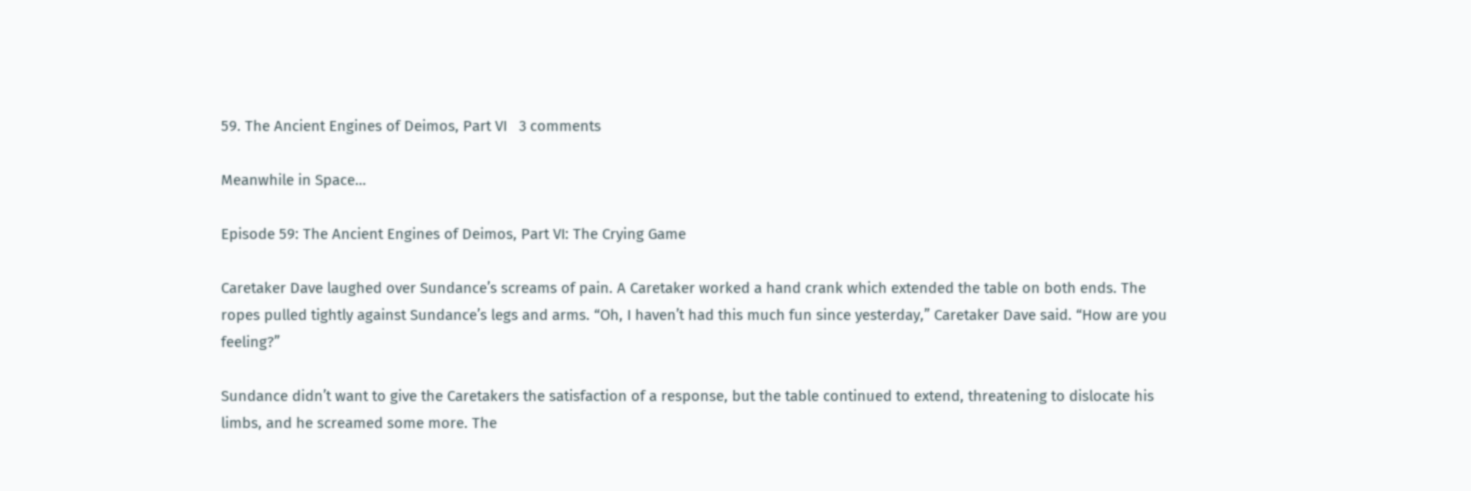59. The Ancient Engines of Deimos, Part VI   3 comments

Meanwhile in Space…

Episode 59: The Ancient Engines of Deimos, Part VI: The Crying Game

Caretaker Dave laughed over Sundance’s screams of pain. A Caretaker worked a hand crank which extended the table on both ends. The ropes pulled tightly against Sundance’s legs and arms. “Oh, I haven’t had this much fun since yesterday,” Caretaker Dave said. “How are you feeling?”

Sundance didn’t want to give the Caretakers the satisfaction of a response, but the table continued to extend, threatening to dislocate his limbs, and he screamed some more. The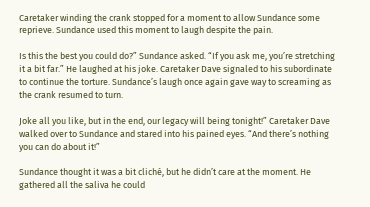Caretaker winding the crank stopped for a moment to allow Sundance some reprieve. Sundance used this moment to laugh despite the pain.

Is this the best you could do?” Sundance asked. “If you ask me, you’re stretching it a bit far.” He laughed at his joke. Caretaker Dave signaled to his subordinate to continue the torture. Sundance’s laugh once again gave way to screaming as the crank resumed to turn.

Joke all you like, but in the end, our legacy will being tonight!” Caretaker Dave walked over to Sundance and stared into his pained eyes. “And there’s nothing you can do about it!”

Sundance thought it was a bit cliché, but he didn’t care at the moment. He gathered all the saliva he could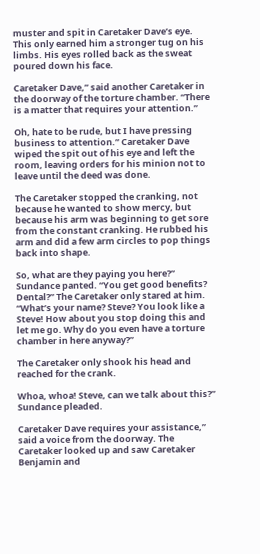muster and spit in Caretaker Dave’s eye. This only earned him a stronger tug on his limbs. His eyes rolled back as the sweat poured down his face.

Caretaker Dave,” said another Caretaker in the doorway of the torture chamber. “There is a matter that requires your attention.”

Oh, hate to be rude, but I have pressing business to attention.” Caretaker Dave wiped the spit out of his eye and left the room, leaving orders for his minion not to leave until the deed was done.

The Caretaker stopped the cranking, not because he wanted to show mercy, but because his arm was beginning to get sore from the constant cranking. He rubbed his arm and did a few arm circles to pop things back into shape.

So, what are they paying you here?” Sundance panted. “You get good benefits? Dental?” The Caretaker only stared at him. “What’s your name? Steve? You look like a Steve! How about you stop doing this and let me go. Why do you even have a torture chamber in here anyway?”

The Caretaker only shook his head and reached for the crank.

Whoa, whoa! Steve, can we talk about this?” Sundance pleaded.

Caretaker Dave requires your assistance,” said a voice from the doorway. The Caretaker looked up and saw Caretaker Benjamin and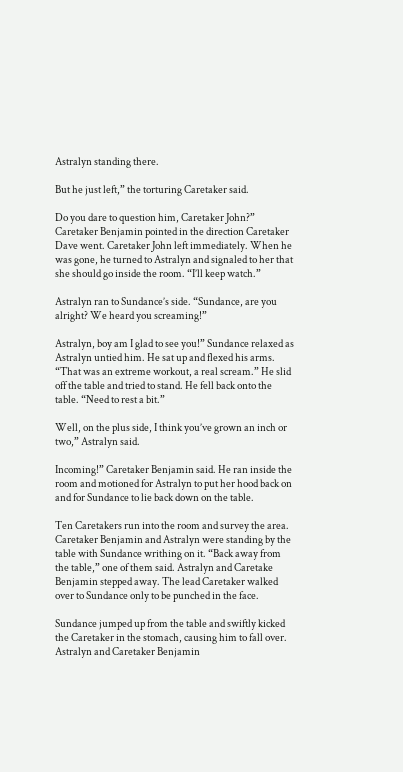Astralyn standing there.

But he just left,” the torturing Caretaker said.

Do you dare to question him, Caretaker John?” Caretaker Benjamin pointed in the direction Caretaker Dave went. Caretaker John left immediately. When he was gone, he turned to Astralyn and signaled to her that she should go inside the room. “I’ll keep watch.”

Astralyn ran to Sundance’s side. “Sundance, are you alright? We heard you screaming!”

Astralyn, boy am I glad to see you!” Sundance relaxed as Astralyn untied him. He sat up and flexed his arms. “That was an extreme workout, a real scream.” He slid off the table and tried to stand. He fell back onto the table. “Need to rest a bit.”

Well, on the plus side, I think you’ve grown an inch or two,” Astralyn said.

Incoming!” Caretaker Benjamin said. He ran inside the room and motioned for Astralyn to put her hood back on and for Sundance to lie back down on the table.

Ten Caretakers run into the room and survey the area. Caretaker Benjamin and Astralyn were standing by the table with Sundance writhing on it. “Back away from the table,” one of them said. Astralyn and Caretake Benjamin stepped away. The lead Caretaker walked over to Sundance only to be punched in the face.

Sundance jumped up from the table and swiftly kicked the Caretaker in the stomach, causing him to fall over. Astralyn and Caretaker Benjamin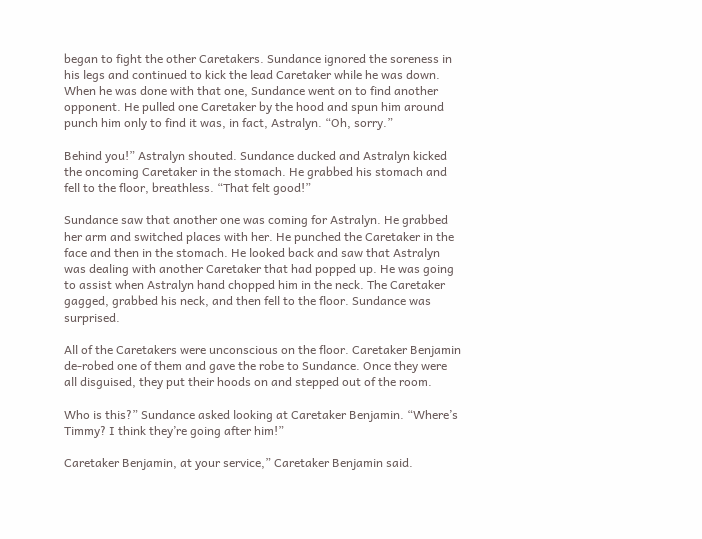began to fight the other Caretakers. Sundance ignored the soreness in his legs and continued to kick the lead Caretaker while he was down. When he was done with that one, Sundance went on to find another opponent. He pulled one Caretaker by the hood and spun him around punch him only to find it was, in fact, Astralyn. “Oh, sorry.”

Behind you!” Astralyn shouted. Sundance ducked and Astralyn kicked the oncoming Caretaker in the stomach. He grabbed his stomach and fell to the floor, breathless. “That felt good!”

Sundance saw that another one was coming for Astralyn. He grabbed her arm and switched places with her. He punched the Caretaker in the face and then in the stomach. He looked back and saw that Astralyn was dealing with another Caretaker that had popped up. He was going to assist when Astralyn hand chopped him in the neck. The Caretaker gagged, grabbed his neck, and then fell to the floor. Sundance was surprised.

All of the Caretakers were unconscious on the floor. Caretaker Benjamin de-robed one of them and gave the robe to Sundance. Once they were all disguised, they put their hoods on and stepped out of the room.

Who is this?” Sundance asked looking at Caretaker Benjamin. “Where’s Timmy? I think they’re going after him!”

Caretaker Benjamin, at your service,” Caretaker Benjamin said.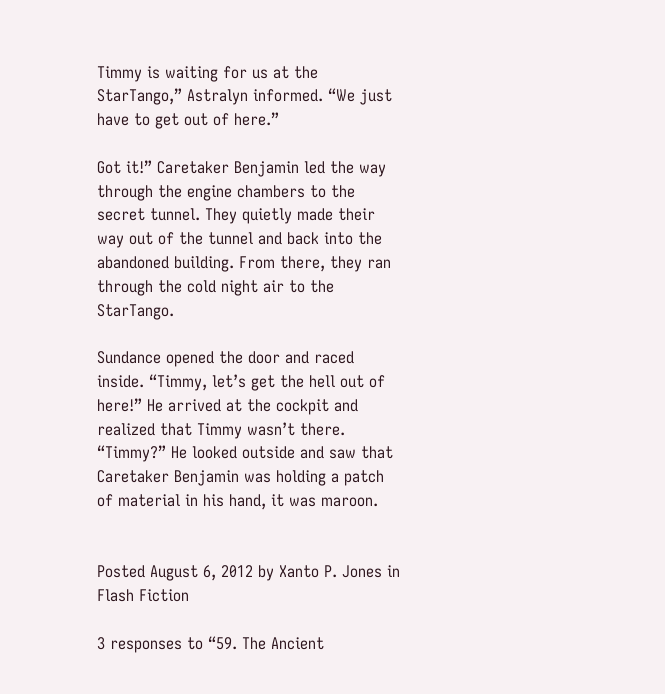Timmy is waiting for us at the StarTango,” Astralyn informed. “We just have to get out of here.”

Got it!” Caretaker Benjamin led the way through the engine chambers to the secret tunnel. They quietly made their way out of the tunnel and back into the abandoned building. From there, they ran through the cold night air to the StarTango.

Sundance opened the door and raced inside. “Timmy, let’s get the hell out of here!” He arrived at the cockpit and realized that Timmy wasn’t there. “Timmy?” He looked outside and saw that Caretaker Benjamin was holding a patch of material in his hand, it was maroon.


Posted August 6, 2012 by Xanto P. Jones in Flash Fiction

3 responses to “59. The Ancient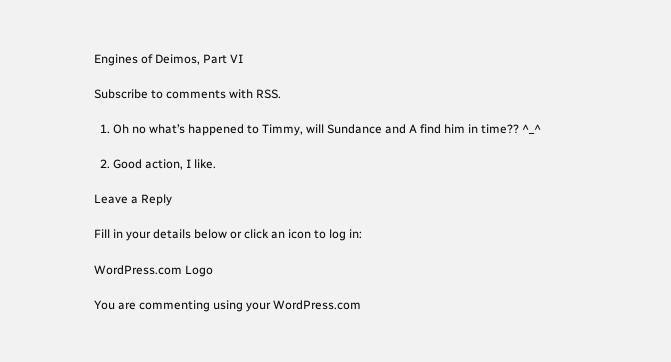Engines of Deimos, Part VI

Subscribe to comments with RSS.

  1. Oh no what’s happened to Timmy, will Sundance and A find him in time?? ^_^

  2. Good action, I like.

Leave a Reply

Fill in your details below or click an icon to log in:

WordPress.com Logo

You are commenting using your WordPress.com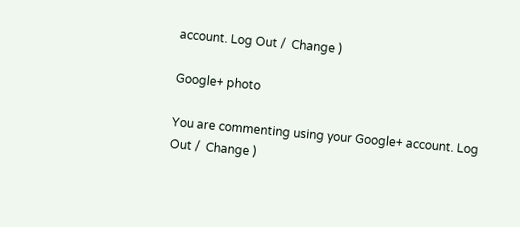account. Log Out /  Change )

Google+ photo

You are commenting using your Google+ account. Log Out /  Change )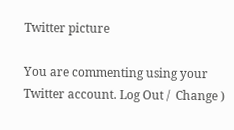Twitter picture

You are commenting using your Twitter account. Log Out /  Change )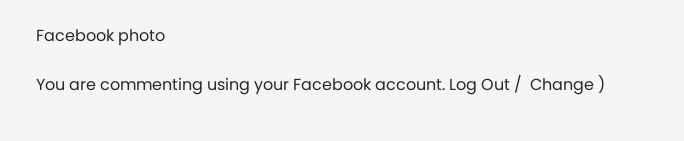Facebook photo

You are commenting using your Facebook account. Log Out /  Change )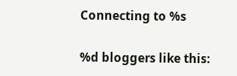Connecting to %s

%d bloggers like this: